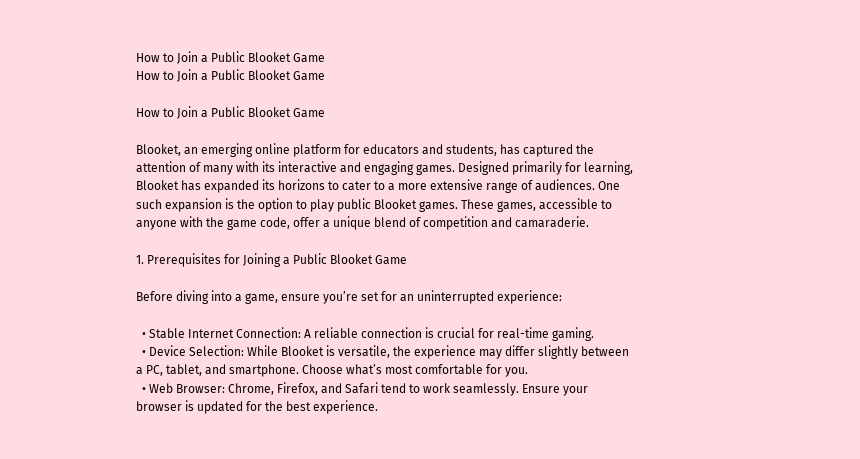How to Join a Public Blooket Game
How to Join a Public Blooket Game

How to Join a Public Blooket Game

Blooket, an emerging online platform for educators and students, has captured the attention of many with its interactive and engaging games. Designed primarily for learning, Blooket has expanded its horizons to cater to a more extensive range of audiences. One such expansion is the option to play public Blooket games. These games, accessible to anyone with the game code, offer a unique blend of competition and camaraderie.

1. Prerequisites for Joining a Public Blooket Game

Before diving into a game, ensure you’re set for an uninterrupted experience:

  • Stable Internet Connection: A reliable connection is crucial for real-time gaming.
  • Device Selection: While Blooket is versatile, the experience may differ slightly between a PC, tablet, and smartphone. Choose what’s most comfortable for you.
  • Web Browser: Chrome, Firefox, and Safari tend to work seamlessly. Ensure your browser is updated for the best experience.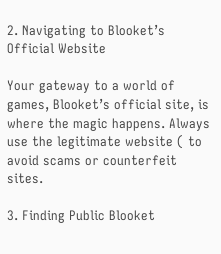2. Navigating to Blooket’s Official Website

Your gateway to a world of games, Blooket’s official site, is where the magic happens. Always use the legitimate website ( to avoid scams or counterfeit sites.

3. Finding Public Blooket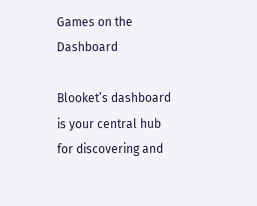Games on the Dashboard

Blooket’s dashboard is your central hub for discovering and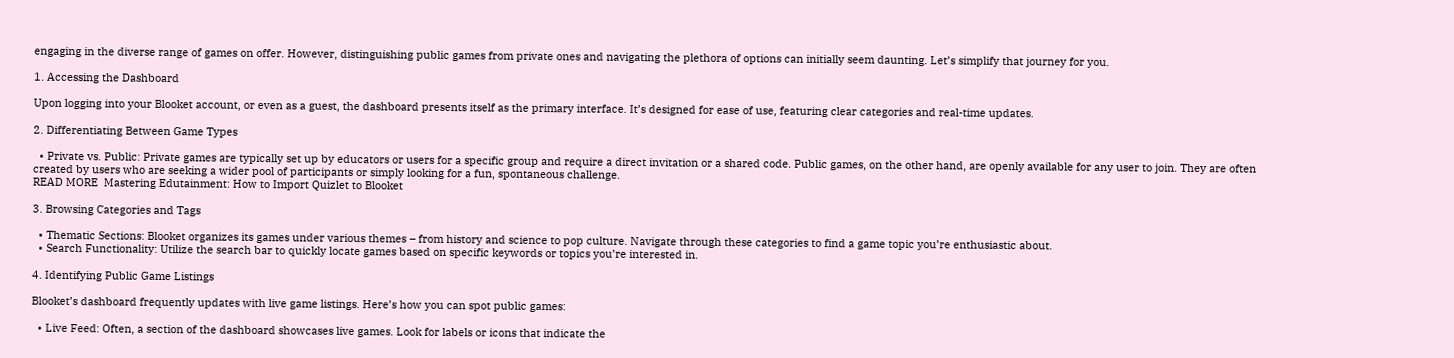engaging in the diverse range of games on offer. However, distinguishing public games from private ones and navigating the plethora of options can initially seem daunting. Let’s simplify that journey for you.

1. Accessing the Dashboard

Upon logging into your Blooket account, or even as a guest, the dashboard presents itself as the primary interface. It’s designed for ease of use, featuring clear categories and real-time updates.

2. Differentiating Between Game Types

  • Private vs. Public: Private games are typically set up by educators or users for a specific group and require a direct invitation or a shared code. Public games, on the other hand, are openly available for any user to join. They are often created by users who are seeking a wider pool of participants or simply looking for a fun, spontaneous challenge.
READ MORE  Mastering Edutainment: How to Import Quizlet to Blooket

3. Browsing Categories and Tags

  • Thematic Sections: Blooket organizes its games under various themes – from history and science to pop culture. Navigate through these categories to find a game topic you’re enthusiastic about.
  • Search Functionality: Utilize the search bar to quickly locate games based on specific keywords or topics you’re interested in.

4. Identifying Public Game Listings

Blooket’s dashboard frequently updates with live game listings. Here’s how you can spot public games:

  • Live Feed: Often, a section of the dashboard showcases live games. Look for labels or icons that indicate the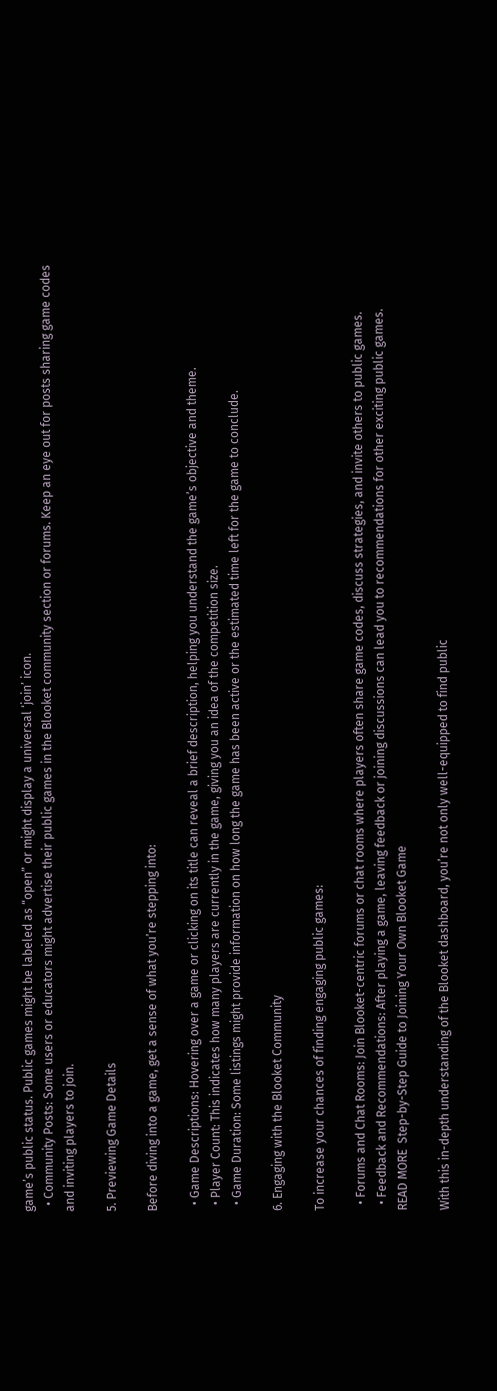game’s public status. Public games might be labeled as “open” or might display a universal ‘join’ icon.
  • Community Posts: Some users or educators might advertise their public games in the Blooket community section or forums. Keep an eye out for posts sharing game codes and inviting players to join.

5. Previewing Game Details

Before diving into a game, get a sense of what you’re stepping into:

  • Game Descriptions: Hovering over a game or clicking on its title can reveal a brief description, helping you understand the game’s objective and theme.
  • Player Count: This indicates how many players are currently in the game, giving you an idea of the competition size.
  • Game Duration: Some listings might provide information on how long the game has been active or the estimated time left for the game to conclude.

6. Engaging with the Blooket Community

To increase your chances of finding engaging public games:

  • Forums and Chat Rooms: Join Blooket-centric forums or chat rooms where players often share game codes, discuss strategies, and invite others to public games.
  • Feedback and Recommendations: After playing a game, leaving feedback or joining discussions can lead you to recommendations for other exciting public games.
READ MORE  Step-by-Step Guide to Joining Your Own Blooket Game

With this in-depth understanding of the Blooket dashboard, you’re not only well-equipped to find public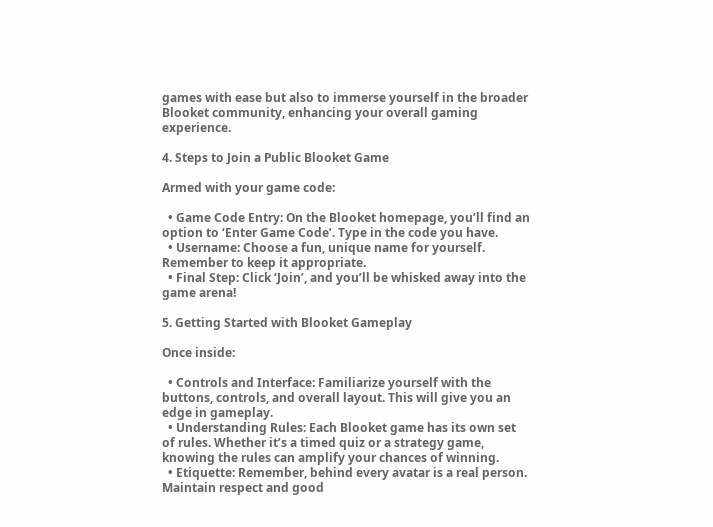games with ease but also to immerse yourself in the broader Blooket community, enhancing your overall gaming experience.

4. Steps to Join a Public Blooket Game

Armed with your game code:

  • Game Code Entry: On the Blooket homepage, you’ll find an option to ‘Enter Game Code’. Type in the code you have.
  • Username: Choose a fun, unique name for yourself. Remember to keep it appropriate.
  • Final Step: Click ‘Join’, and you’ll be whisked away into the game arena!

5. Getting Started with Blooket Gameplay

Once inside:

  • Controls and Interface: Familiarize yourself with the buttons, controls, and overall layout. This will give you an edge in gameplay.
  • Understanding Rules: Each Blooket game has its own set of rules. Whether it’s a timed quiz or a strategy game, knowing the rules can amplify your chances of winning.
  • Etiquette: Remember, behind every avatar is a real person. Maintain respect and good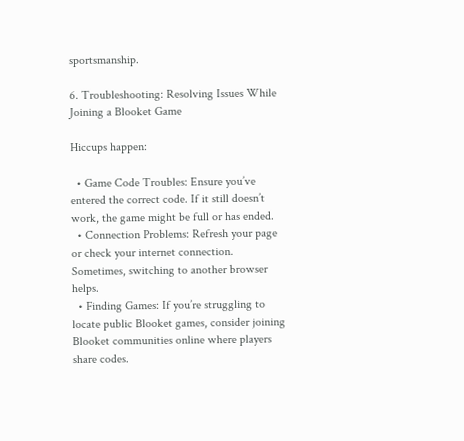sportsmanship.

6. Troubleshooting: Resolving Issues While Joining a Blooket Game

Hiccups happen:

  • Game Code Troubles: Ensure you’ve entered the correct code. If it still doesn’t work, the game might be full or has ended.
  • Connection Problems: Refresh your page or check your internet connection. Sometimes, switching to another browser helps.
  • Finding Games: If you’re struggling to locate public Blooket games, consider joining Blooket communities online where players share codes.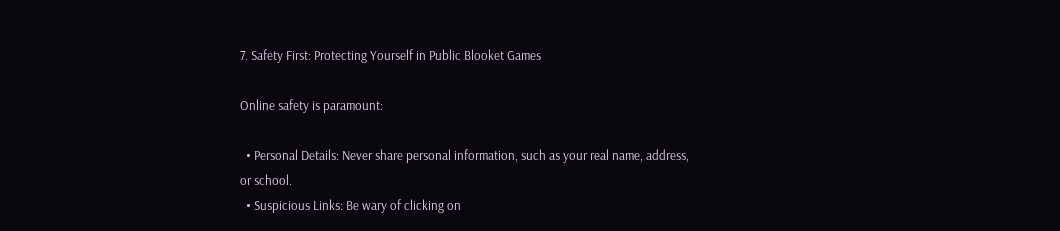7. Safety First: Protecting Yourself in Public Blooket Games

Online safety is paramount:

  • Personal Details: Never share personal information, such as your real name, address, or school.
  • Suspicious Links: Be wary of clicking on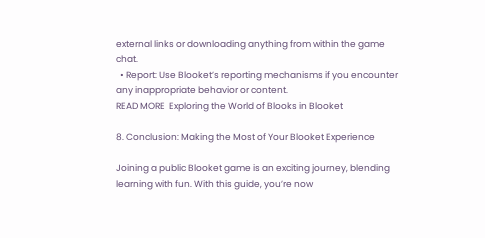external links or downloading anything from within the game chat.
  • Report: Use Blooket’s reporting mechanisms if you encounter any inappropriate behavior or content.
READ MORE  Exploring the World of Blooks in Blooket

8. Conclusion: Making the Most of Your Blooket Experience

Joining a public Blooket game is an exciting journey, blending learning with fun. With this guide, you’re now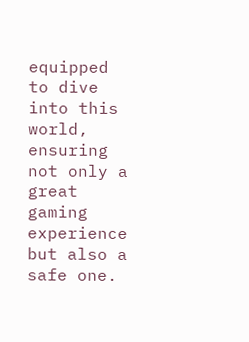equipped to dive into this world, ensuring not only a great gaming experience but also a safe one.